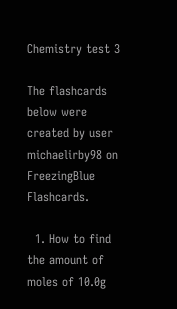Chemistry test 3

The flashcards below were created by user michaelirby98 on FreezingBlue Flashcards.

  1. How to find the amount of moles of 10.0g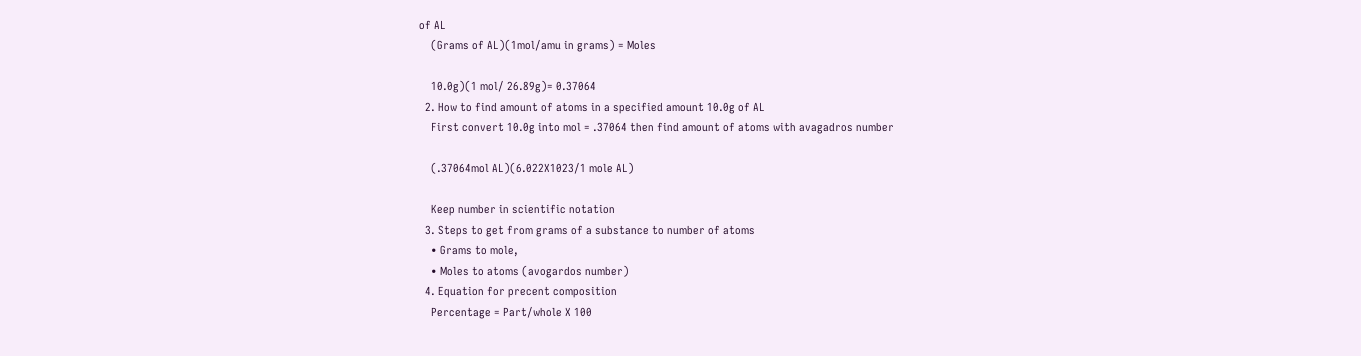of AL
    (Grams of AL)(1mol/amu in grams) = Moles

    10.0g)(1 mol/ 26.89g)= 0.37064
  2. How to find amount of atoms in a specified amount 10.0g of AL
    First convert 10.0g into mol = .37064 then find amount of atoms with avagadros number

    (.37064mol AL)(6.022X1023/1 mole AL)

    Keep number in scientific notation
  3. Steps to get from grams of a substance to number of atoms
    • Grams to mole,
    • Moles to atoms (avogardos number)
  4. Equation for precent composition
    Percentage = Part/whole X 100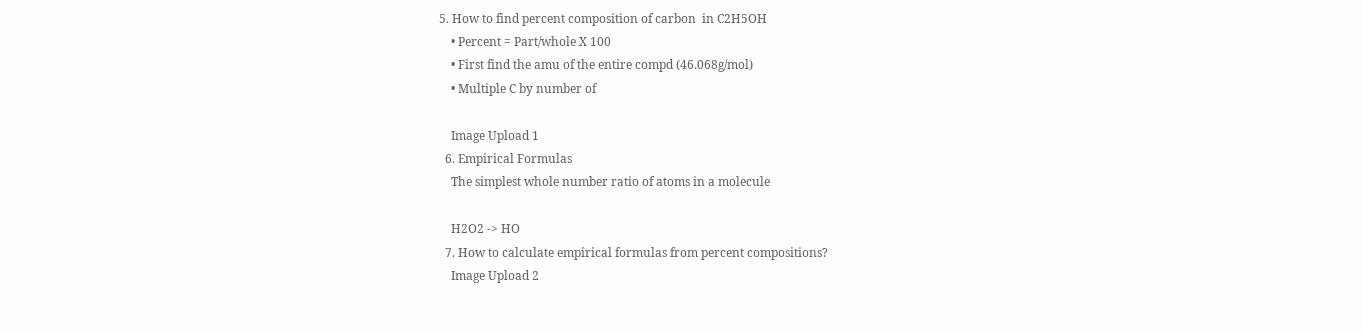5. How to find percent composition of carbon  in C2H5OH
    • Percent = Part/whole X 100
    • First find the amu of the entire compd (46.068g/mol)
    • Multiple C by number of

    Image Upload 1
  6. Empirical Formulas
    The simplest whole number ratio of atoms in a molecule

    H2O2 -> HO
  7. How to calculate empirical formulas from percent compositions?
    Image Upload 2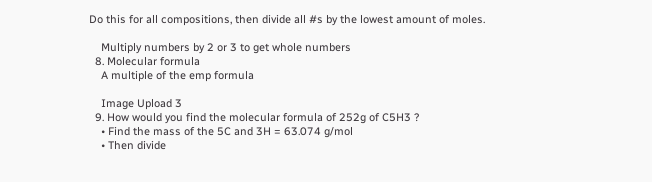Do this for all compositions, then divide all #s by the lowest amount of moles.

    Multiply numbers by 2 or 3 to get whole numbers
  8. Molecular formula
    A multiple of the emp formula

    Image Upload 3
  9. How would you find the molecular formula of 252g of C5H3 ?
    • Find the mass of the 5C and 3H = 63.074 g/mol
    • Then divide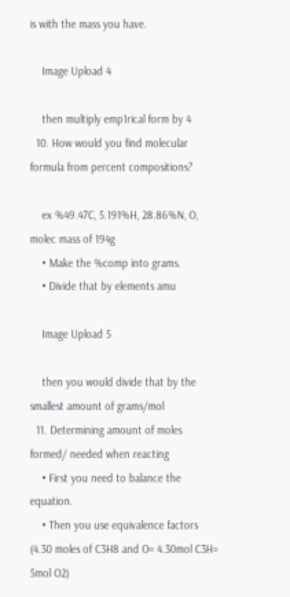is with the mass you have.

    Image Upload 4

    then multiply emp1rical form by 4
  10. How would you find molecular formula from percent compositions?

    ex %49.47C, 5.191%H, 28.86%N, O, molec mass of 194g
    • Make the %comp into grams.
    • Divide that by elements amu

    Image Upload 5

    then you would divide that by the smallest amount of grams/mol
  11. Determining amount of moles formed/ needed when reacting
    • First you need to balance the equation.
    • Then you use equivalence factors (4.30 moles of C3H8 and O= 4.30mol C3H= 5mol O2)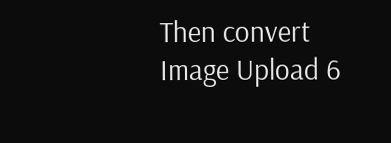Then convert Image Upload 6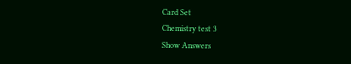Card Set
Chemistry test 3
Show Answers